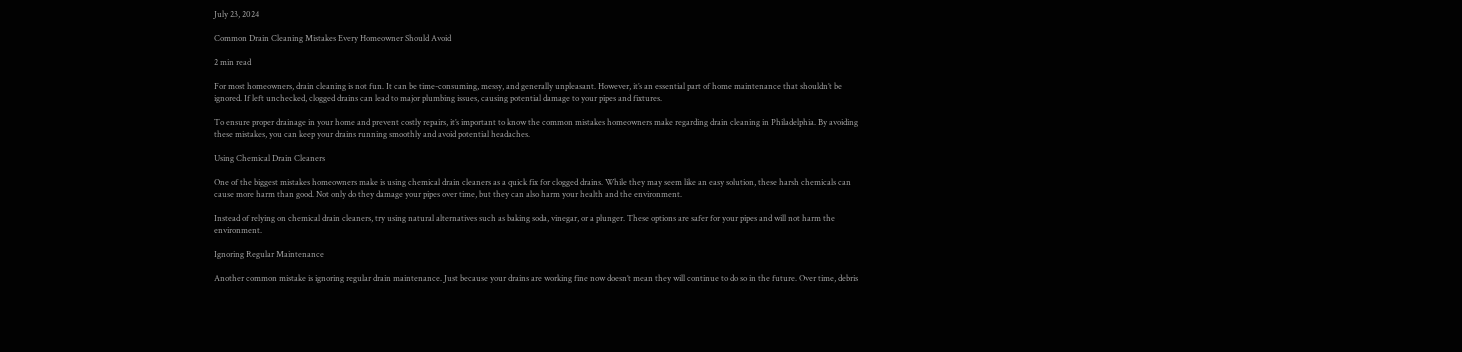July 23, 2024

Common Drain Cleaning Mistakes Every Homeowner Should Avoid

2 min read

For most homeowners, drain cleaning is not fun. It can be time-consuming, messy, and generally unpleasant. However, it’s an essential part of home maintenance that shouldn’t be ignored. If left unchecked, clogged drains can lead to major plumbing issues, causing potential damage to your pipes and fixtures.

To ensure proper drainage in your home and prevent costly repairs, it’s important to know the common mistakes homeowners make regarding drain cleaning in Philadelphia. By avoiding these mistakes, you can keep your drains running smoothly and avoid potential headaches.

Using Chemical Drain Cleaners

One of the biggest mistakes homeowners make is using chemical drain cleaners as a quick fix for clogged drains. While they may seem like an easy solution, these harsh chemicals can cause more harm than good. Not only do they damage your pipes over time, but they can also harm your health and the environment.

Instead of relying on chemical drain cleaners, try using natural alternatives such as baking soda, vinegar, or a plunger. These options are safer for your pipes and will not harm the environment.

Ignoring Regular Maintenance

Another common mistake is ignoring regular drain maintenance. Just because your drains are working fine now doesn’t mean they will continue to do so in the future. Over time, debris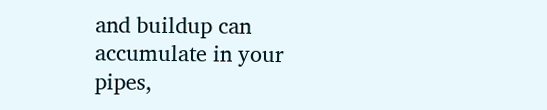and buildup can accumulate in your pipes,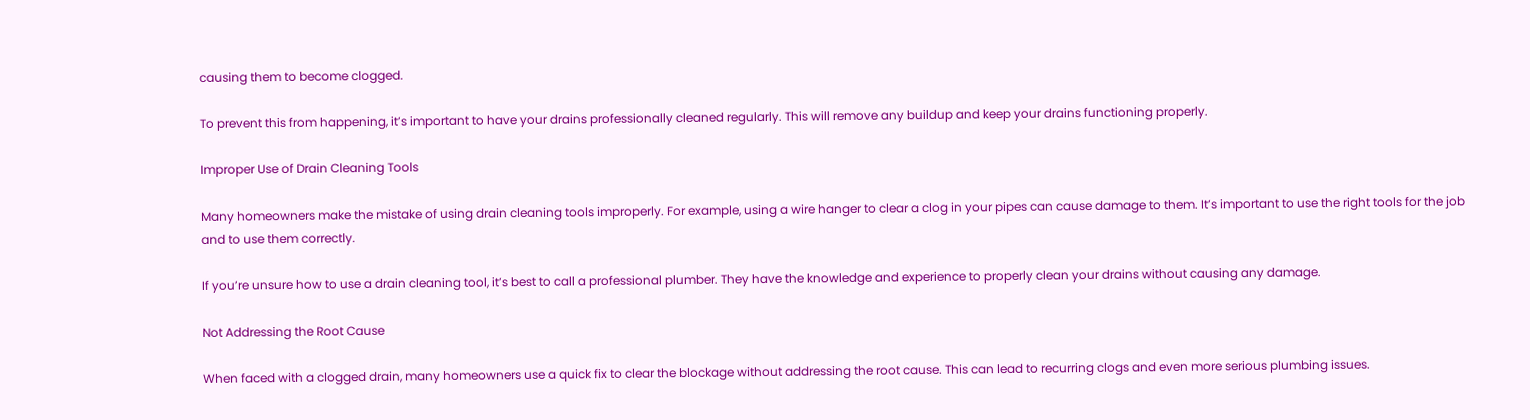causing them to become clogged.

To prevent this from happening, it’s important to have your drains professionally cleaned regularly. This will remove any buildup and keep your drains functioning properly.

Improper Use of Drain Cleaning Tools

Many homeowners make the mistake of using drain cleaning tools improperly. For example, using a wire hanger to clear a clog in your pipes can cause damage to them. It’s important to use the right tools for the job and to use them correctly.

If you’re unsure how to use a drain cleaning tool, it’s best to call a professional plumber. They have the knowledge and experience to properly clean your drains without causing any damage.

Not Addressing the Root Cause

When faced with a clogged drain, many homeowners use a quick fix to clear the blockage without addressing the root cause. This can lead to recurring clogs and even more serious plumbing issues.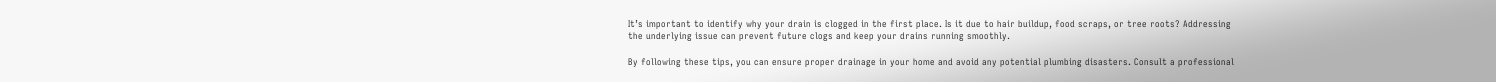It’s important to identify why your drain is clogged in the first place. Is it due to hair buildup, food scraps, or tree roots? Addressing the underlying issue can prevent future clogs and keep your drains running smoothly.

By following these tips, you can ensure proper drainage in your home and avoid any potential plumbing disasters. Consult a professional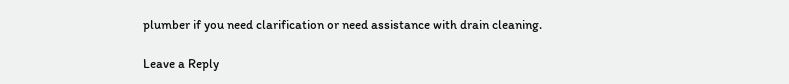plumber if you need clarification or need assistance with drain cleaning.

Leave a Reply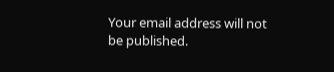Your email address will not be published.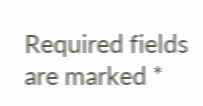Required fields are marked *